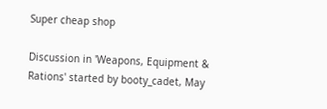Super cheap shop

Discussion in 'Weapons, Equipment & Rations' started by booty_cadet, May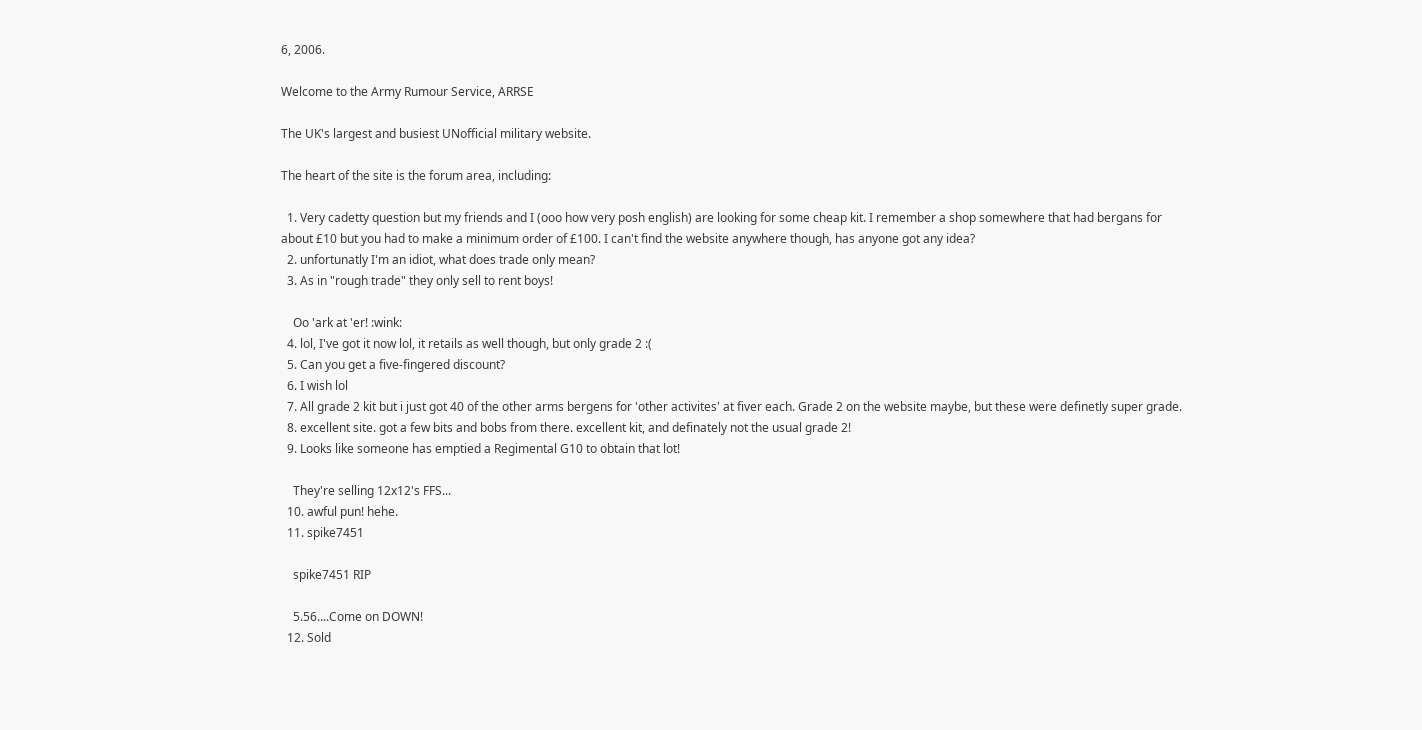6, 2006.

Welcome to the Army Rumour Service, ARRSE

The UK's largest and busiest UNofficial military website.

The heart of the site is the forum area, including:

  1. Very cadetty question but my friends and I (ooo how very posh english) are looking for some cheap kit. I remember a shop somewhere that had bergans for about £10 but you had to make a minimum order of £100. I can't find the website anywhere though, has anyone got any idea?
  2. unfortunatly I'm an idiot, what does trade only mean?
  3. As in "rough trade" they only sell to rent boys!

    Oo 'ark at 'er! :wink:
  4. lol, I've got it now lol, it retails as well though, but only grade 2 :(
  5. Can you get a five-fingered discount?
  6. I wish lol
  7. All grade 2 kit but i just got 40 of the other arms bergens for 'other activites' at fiver each. Grade 2 on the website maybe, but these were definetly super grade.
  8. excellent site. got a few bits and bobs from there. excellent kit, and definately not the usual grade 2!
  9. Looks like someone has emptied a Regimental G10 to obtain that lot!

    They're selling 12x12's FFS...
  10. awful pun! hehe.
  11. spike7451

    spike7451 RIP

    5.56....Come on DOWN!
  12. Sold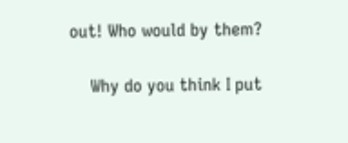out! Who would by them?

    Why do you think I put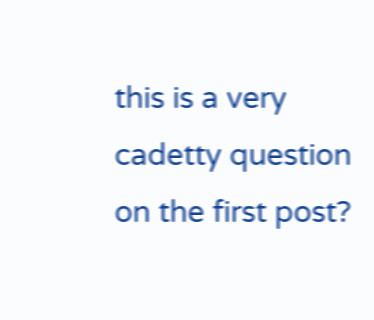this is a very cadetty question on the first post?